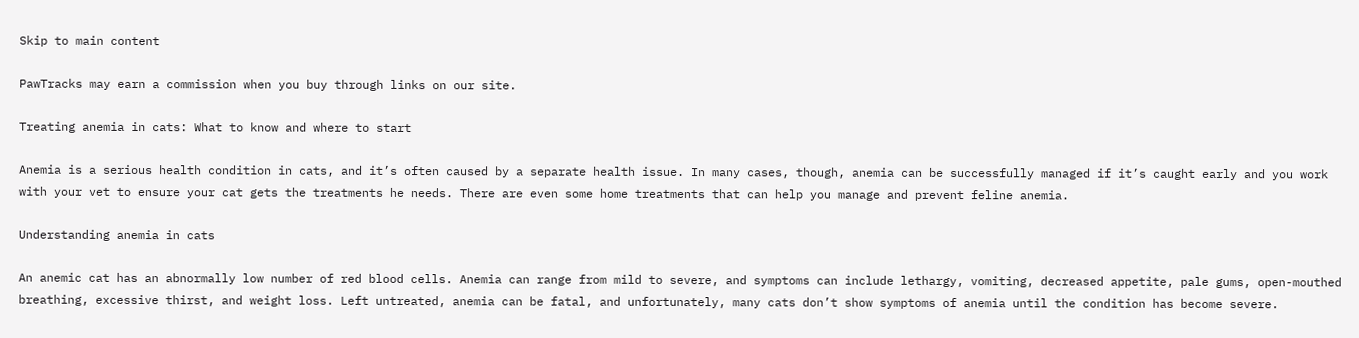Skip to main content

PawTracks may earn a commission when you buy through links on our site.

Treating anemia in cats: What to know and where to start

Anemia is a serious health condition in cats, and it’s often caused by a separate health issue. In many cases, though, anemia can be successfully managed if it’s caught early and you work with your vet to ensure your cat gets the treatments he needs. There are even some home treatments that can help you manage and prevent feline anemia.

Understanding anemia in cats

An anemic cat has an abnormally low number of red blood cells. Anemia can range from mild to severe, and symptoms can include lethargy, vomiting, decreased appetite, pale gums, open-mouthed breathing, excessive thirst, and weight loss. Left untreated, anemia can be fatal, and unfortunately, many cats don’t show symptoms of anemia until the condition has become severe.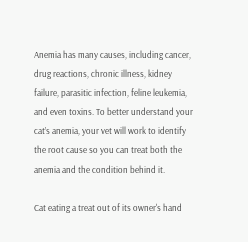Anemia has many causes, including cancer, drug reactions, chronic illness, kidney failure, parasitic infection, feline leukemia, and even toxins. To better understand your cat’s anemia, your vet will work to identify the root cause so you can treat both the anemia and the condition behind it.

Cat eating a treat out of its owner's hand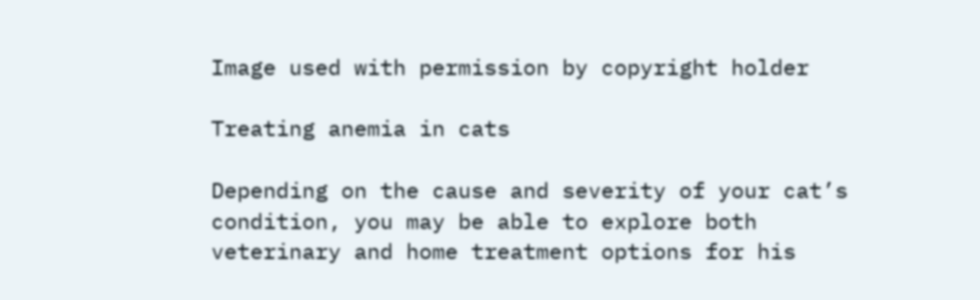Image used with permission by copyright holder

Treating anemia in cats

Depending on the cause and severity of your cat’s condition, you may be able to explore both veterinary and home treatment options for his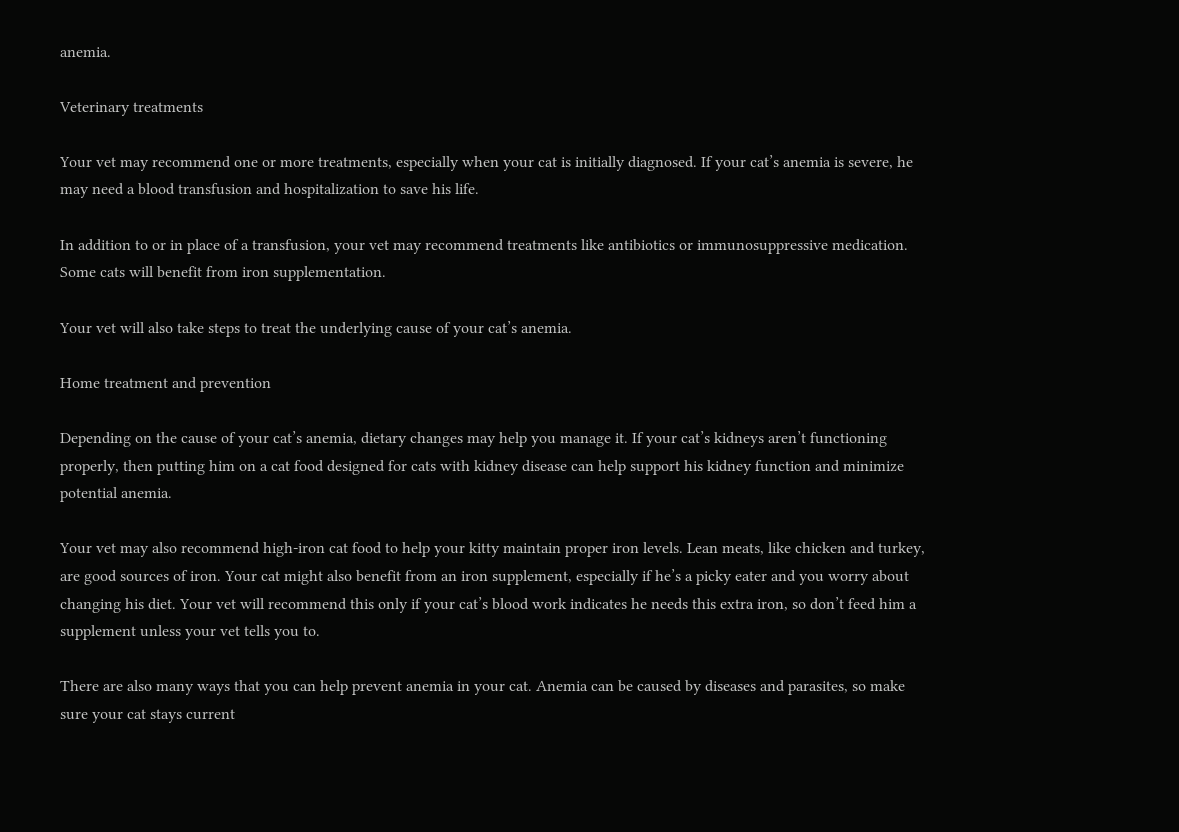anemia.

Veterinary treatments

Your vet may recommend one or more treatments, especially when your cat is initially diagnosed. If your cat’s anemia is severe, he may need a blood transfusion and hospitalization to save his life.

In addition to or in place of a transfusion, your vet may recommend treatments like antibiotics or immunosuppressive medication. Some cats will benefit from iron supplementation.

Your vet will also take steps to treat the underlying cause of your cat’s anemia.

Home treatment and prevention

Depending on the cause of your cat’s anemia, dietary changes may help you manage it. If your cat’s kidneys aren’t functioning properly, then putting him on a cat food designed for cats with kidney disease can help support his kidney function and minimize potential anemia.

Your vet may also recommend high-iron cat food to help your kitty maintain proper iron levels. Lean meats, like chicken and turkey, are good sources of iron. Your cat might also benefit from an iron supplement, especially if he’s a picky eater and you worry about changing his diet. Your vet will recommend this only if your cat’s blood work indicates he needs this extra iron, so don’t feed him a supplement unless your vet tells you to.

There are also many ways that you can help prevent anemia in your cat. Anemia can be caused by diseases and parasites, so make sure your cat stays current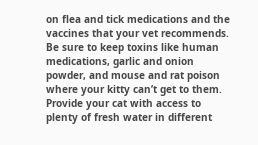on flea and tick medications and the vaccines that your vet recommends. Be sure to keep toxins like human medications, garlic and onion powder, and mouse and rat poison where your kitty can’t get to them. Provide your cat with access to plenty of fresh water in different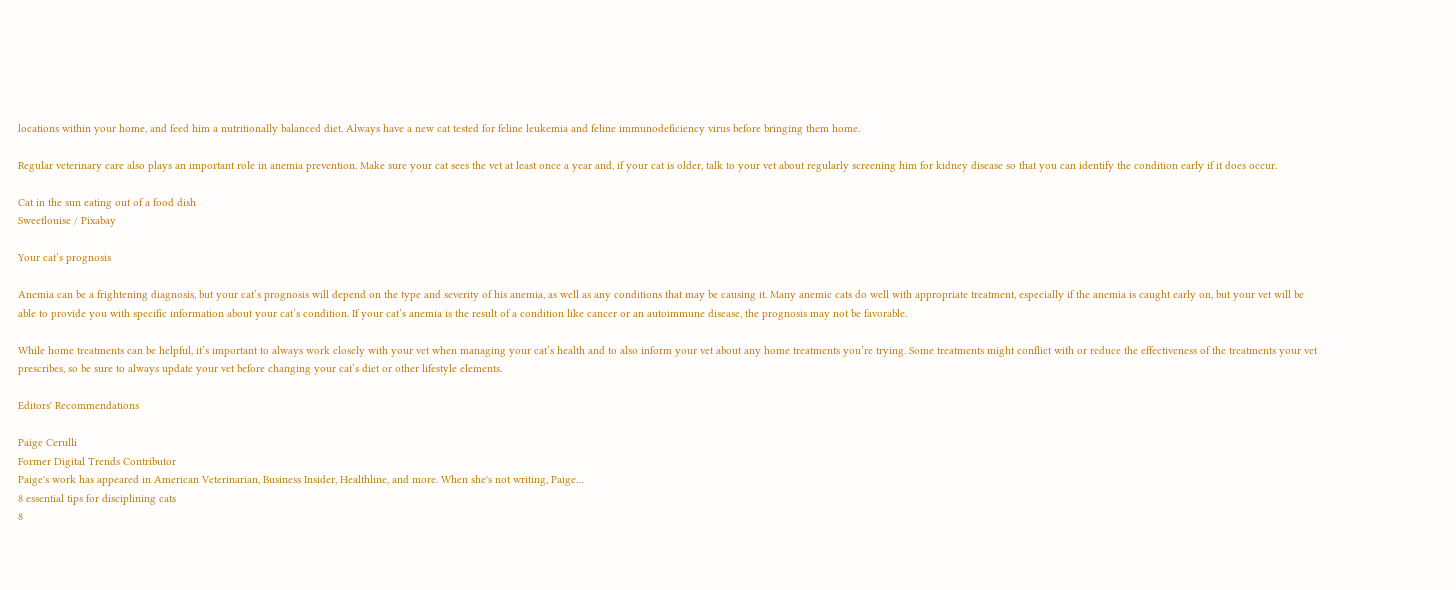locations within your home, and feed him a nutritionally balanced diet. Always have a new cat tested for feline leukemia and feline immunodeficiency virus before bringing them home.

Regular veterinary care also plays an important role in anemia prevention. Make sure your cat sees the vet at least once a year and, if your cat is older, talk to your vet about regularly screening him for kidney disease so that you can identify the condition early if it does occur.

Cat in the sun eating out of a food dish
Sweetlouise / Pixabay

Your cat’s prognosis

Anemia can be a frightening diagnosis, but your cat’s prognosis will depend on the type and severity of his anemia, as well as any conditions that may be causing it. Many anemic cats do well with appropriate treatment, especially if the anemia is caught early on, but your vet will be able to provide you with specific information about your cat’s condition. If your cat’s anemia is the result of a condition like cancer or an autoimmune disease, the prognosis may not be favorable.

While home treatments can be helpful, it’s important to always work closely with your vet when managing your cat’s health and to also inform your vet about any home treatments you’re trying. Some treatments might conflict with or reduce the effectiveness of the treatments your vet prescribes, so be sure to always update your vet before changing your cat’s diet or other lifestyle elements.

Editors' Recommendations

Paige Cerulli
Former Digital Trends Contributor
Paige's work has appeared in American Veterinarian, Business Insider, Healthline, and more. When she's not writing, Paige…
8 essential tips for disciplining cats
8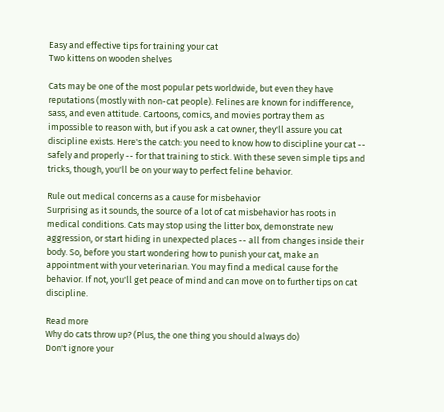Easy and effective tips for training your cat
Two kittens on wooden shelves

Cats may be one of the most popular pets worldwide, but even they have reputations (mostly with non-cat people). Felines are known for indifference, sass, and even attitude. Cartoons, comics, and movies portray them as impossible to reason with, but if you ask a cat owner, they'll assure you cat discipline exists. Here's the catch: you need to know how to discipline your cat -- safely and properly -- for that training to stick. With these seven simple tips and tricks, though, you'll be on your way to perfect feline behavior.

Rule out medical concerns as a cause for misbehavior
Surprising as it sounds, the source of a lot of cat misbehavior has roots in medical conditions. Cats may stop using the litter box, demonstrate new aggression, or start hiding in unexpected places -- all from changes inside their body. So, before you start wondering how to punish your cat, make an appointment with your veterinarian. You may find a medical cause for the behavior. If not, you'll get peace of mind and can move on to further tips on cat discipline.

Read more
Why do cats throw up? (Plus, the one thing you should always do)
Don't ignore your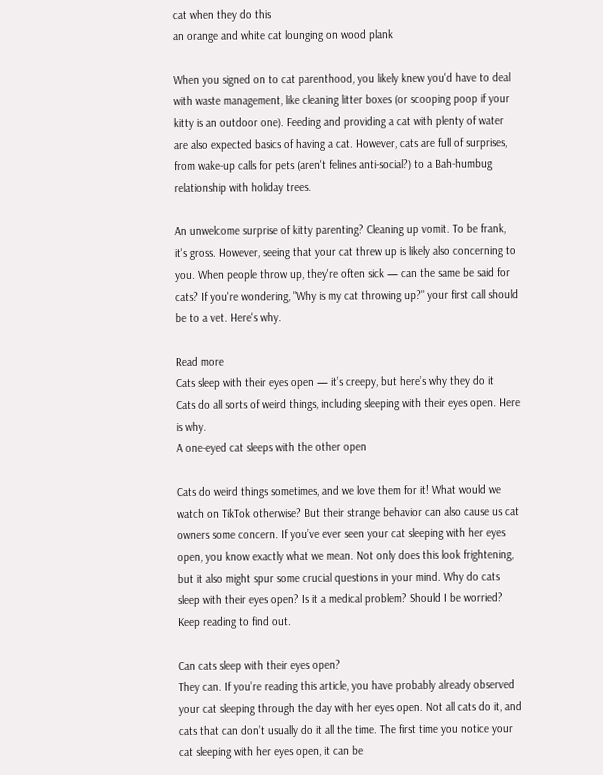cat when they do this
an orange and white cat lounging on wood plank

When you signed on to cat parenthood, you likely knew you'd have to deal with waste management, like cleaning litter boxes (or scooping poop if your kitty is an outdoor one). Feeding and providing a cat with plenty of water are also expected basics of having a cat. However, cats are full of surprises, from wake-up calls for pets (aren't felines anti-social?) to a Bah-humbug relationship with holiday trees.

An unwelcome surprise of kitty parenting? Cleaning up vomit. To be frank, it's gross. However, seeing that your cat threw up is likely also concerning to you. When people throw up, they're often sick — can the same be said for cats? If you're wondering, "Why is my cat throwing up?" your first call should be to a vet. Here's why.

Read more
Cats sleep with their eyes open — it’s creepy, but here’s why they do it
Cats do all sorts of weird things, including sleeping with their eyes open. Here is why.
A one-eyed cat sleeps with the other open

Cats do weird things sometimes, and we love them for it! What would we watch on TikTok otherwise? But their strange behavior can also cause us cat owners some concern. If you’ve ever seen your cat sleeping with her eyes open, you know exactly what we mean. Not only does this look frightening, but it also might spur some crucial questions in your mind. Why do cats sleep with their eyes open? Is it a medical problem? Should I be worried? Keep reading to find out.

Can cats sleep with their eyes open?
They can. If you’re reading this article, you have probably already observed your cat sleeping through the day with her eyes open. Not all cats do it, and cats that can don’t usually do it all the time. The first time you notice your cat sleeping with her eyes open, it can be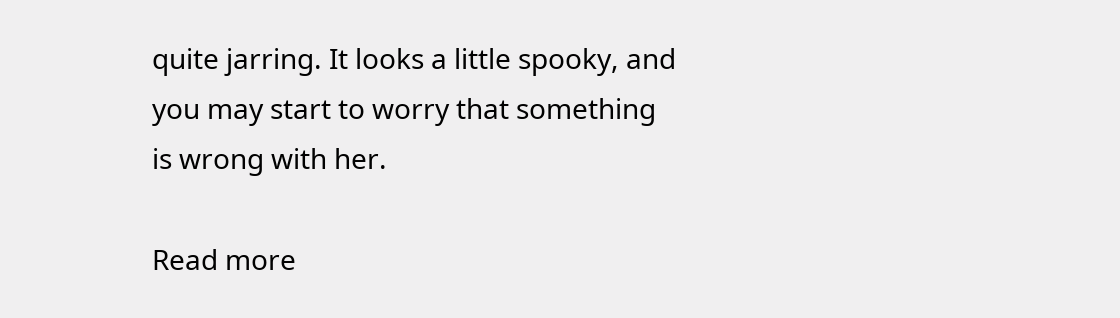quite jarring. It looks a little spooky, and you may start to worry that something is wrong with her.

Read more